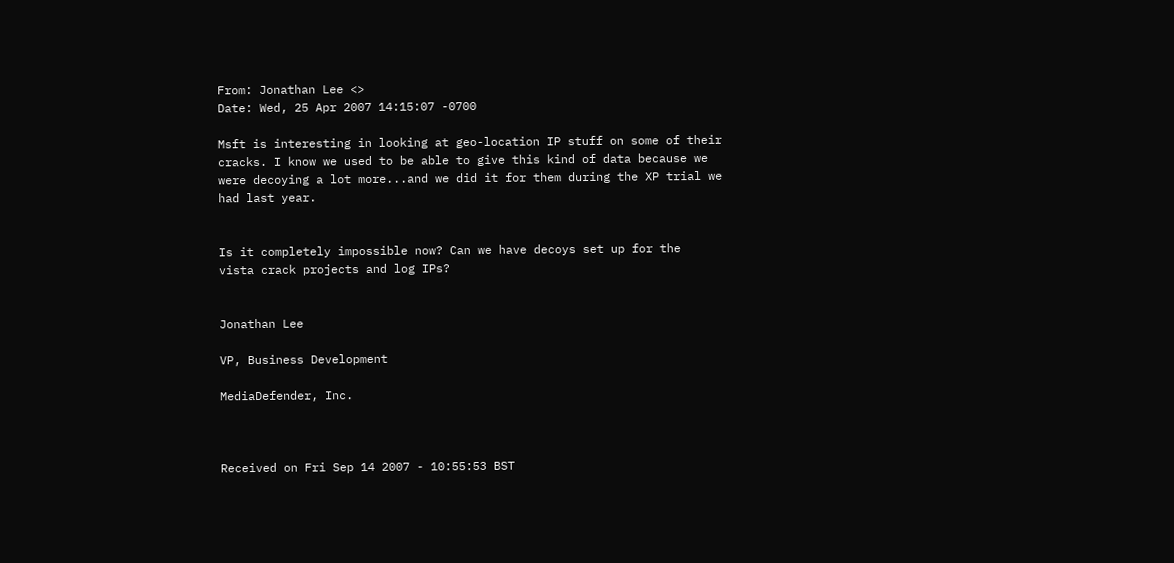From: Jonathan Lee <>
Date: Wed, 25 Apr 2007 14:15:07 -0700

Msft is interesting in looking at geo-location IP stuff on some of their
cracks. I know we used to be able to give this kind of data because we
were decoying a lot more...and we did it for them during the XP trial we
had last year.


Is it completely impossible now? Can we have decoys set up for the
vista crack projects and log IPs?


Jonathan Lee

VP, Business Development

MediaDefender, Inc.



Received on Fri Sep 14 2007 - 10:55:53 BST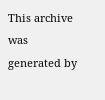This archive was generated by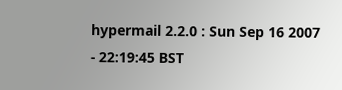hypermail 2.2.0 : Sun Sep 16 2007 - 22:19:45 BST